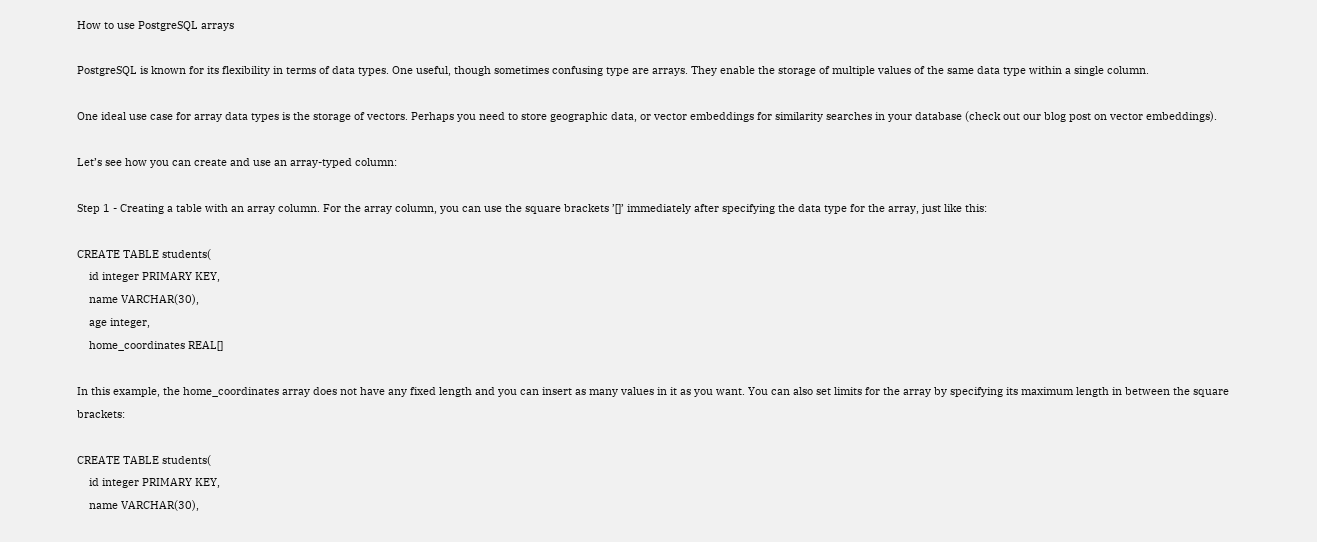How to use PostgreSQL arrays

PostgreSQL is known for its flexibility in terms of data types. One useful, though sometimes confusing type are arrays. They enable the storage of multiple values of the same data type within a single column.

One ideal use case for array data types is the storage of vectors. Perhaps you need to store geographic data, or vector embeddings for similarity searches in your database (check out our blog post on vector embeddings).

Let’s see how you can create and use an array-typed column:

Step 1 - Creating a table with an array column. For the array column, you can use the square brackets ’[]’ immediately after specifying the data type for the array, just like this:

CREATE TABLE students(
    id integer PRIMARY KEY,
    name VARCHAR(30),
    age integer,
    home_coordinates REAL[]

In this example, the home_coordinates array does not have any fixed length and you can insert as many values in it as you want. You can also set limits for the array by specifying its maximum length in between the square brackets:

CREATE TABLE students(
    id integer PRIMARY KEY,
    name VARCHAR(30),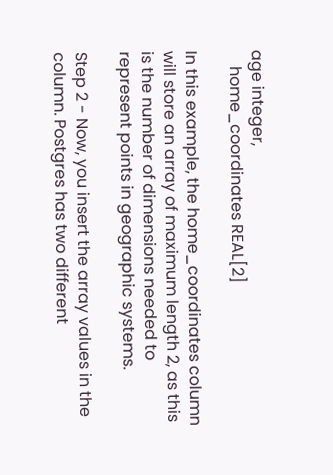age integer,
    home_coordinates REAL[2]

In this example, the home_coordinates column will store an array of maximum length 2, as this is the number of dimensions needed to represent points in geographic systems.

Step 2 - Now, you insert the array values in the column. Postgres has two different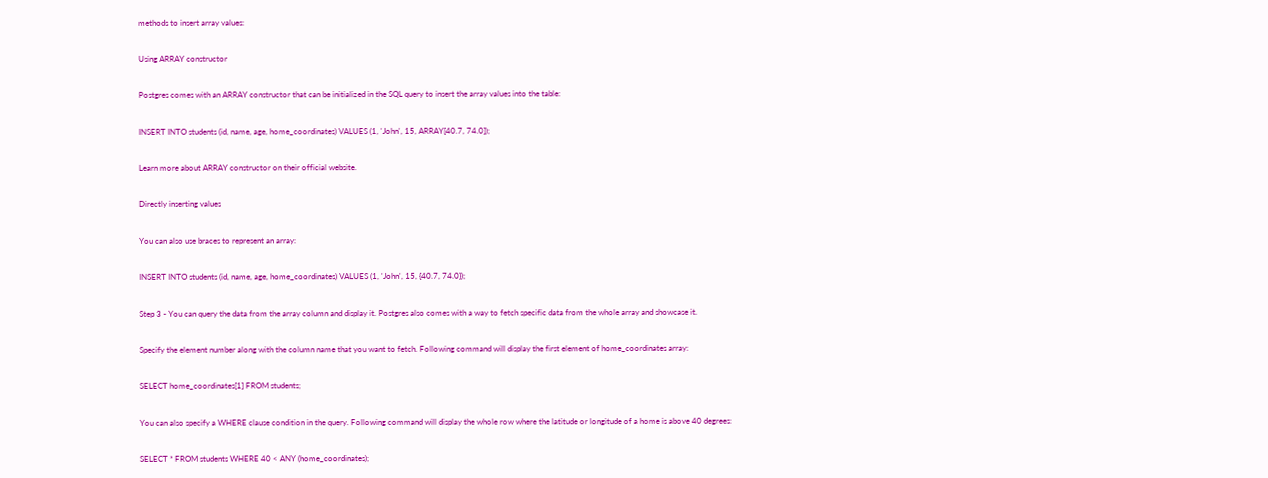methods to insert array values:

Using ARRAY constructor

Postgres comes with an ARRAY constructor that can be initialized in the SQL query to insert the array values into the table:

INSERT INTO students (id, name, age, home_coordinates) VALUES (1, 'John', 15, ARRAY[40.7, 74.0]);

Learn more about ARRAY constructor on their official website.

Directly inserting values

You can also use braces to represent an array:

INSERT INTO students (id, name, age, home_coordinates) VALUES (1, 'John', 15, {40.7, 74.0});

Step 3 - You can query the data from the array column and display it. Postgres also comes with a way to fetch specific data from the whole array and showcase it.

Specify the element number along with the column name that you want to fetch. Following command will display the first element of home_coordinates array:

SELECT home_coordinates[1] FROM students;

You can also specify a WHERE clause condition in the query. Following command will display the whole row where the latitude or longitude of a home is above 40 degrees:

SELECT * FROM students WHERE 40 < ANY (home_coordinates);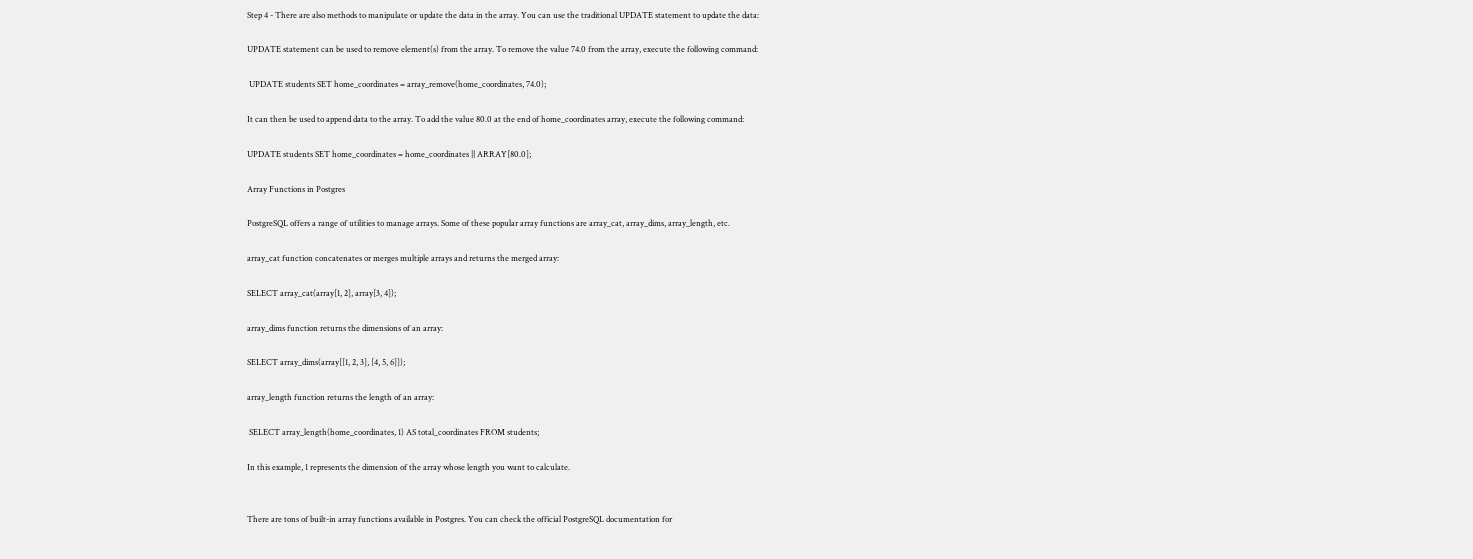Step 4 - There are also methods to manipulate or update the data in the array. You can use the traditional UPDATE statement to update the data:

UPDATE statement can be used to remove element(s) from the array. To remove the value 74.0 from the array, execute the following command:

 UPDATE students SET home_coordinates = array_remove(home_coordinates, 74.0);

It can then be used to append data to the array. To add the value 80.0 at the end of home_coordinates array, execute the following command:

UPDATE students SET home_coordinates = home_coordinates || ARRAY[80.0];

Array Functions in Postgres

PostgreSQL offers a range of utilities to manage arrays. Some of these popular array functions are array_cat, array_dims, array_length, etc.

array_cat function concatenates or merges multiple arrays and returns the merged array:

SELECT array_cat(array[1, 2], array[3, 4]);

array_dims function returns the dimensions of an array:

SELECT array_dims(array[[1, 2, 3], [4, 5, 6]]);

array_length function returns the length of an array:

 SELECT array_length(home_coordinates, 1) AS total_coordinates FROM students;

In this example, 1 represents the dimension of the array whose length you want to calculate.


There are tons of built-in array functions available in Postgres. You can check the official PostgreSQL documentation for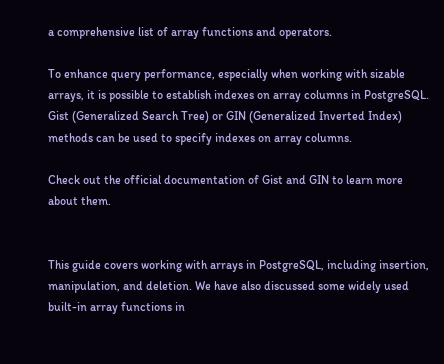a comprehensive list of array functions and operators.

To enhance query performance, especially when working with sizable arrays, it is possible to establish indexes on array columns in PostgreSQL. Gist (Generalized Search Tree) or GIN (Generalized Inverted Index) methods can be used to specify indexes on array columns.

Check out the official documentation of Gist and GIN to learn more about them.


This guide covers working with arrays in PostgreSQL, including insertion, manipulation, and deletion. We have also discussed some widely used built-in array functions in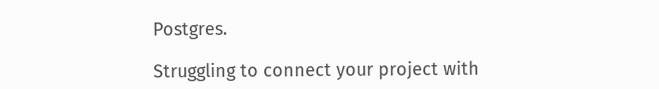Postgres.

Struggling to connect your project with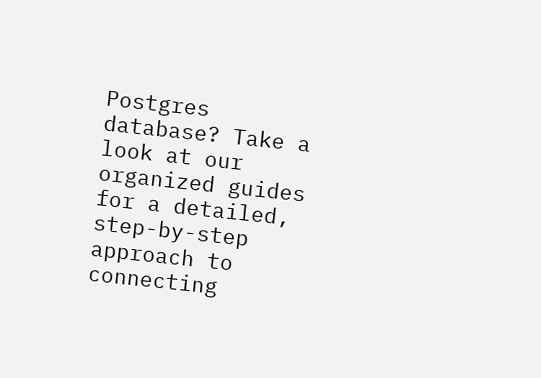Postgres database? Take a look at our organized guides for a detailed, step-by-step approach to connecting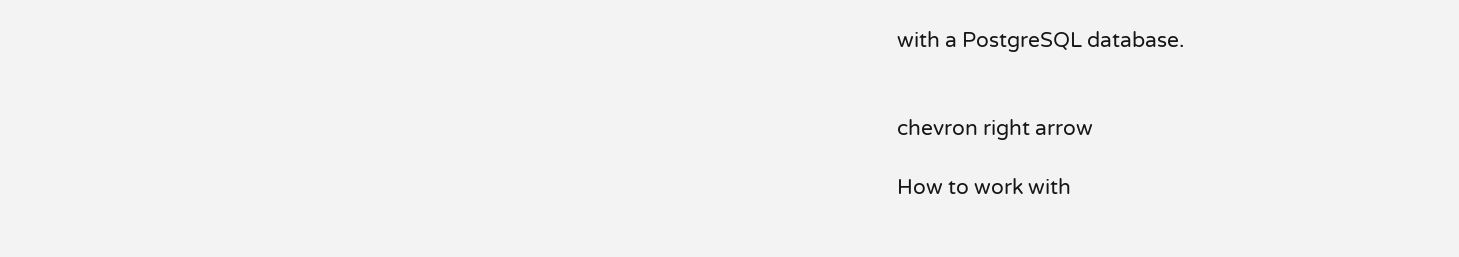with a PostgreSQL database.


chevron right arrow

How to work with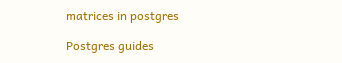matrices in postgres

Postgres guides